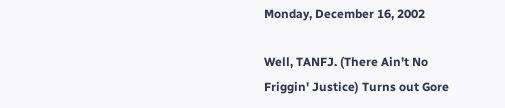Monday, December 16, 2002

Well, TANFJ. (There Ain't No Friggin' Justice) Turns out Gore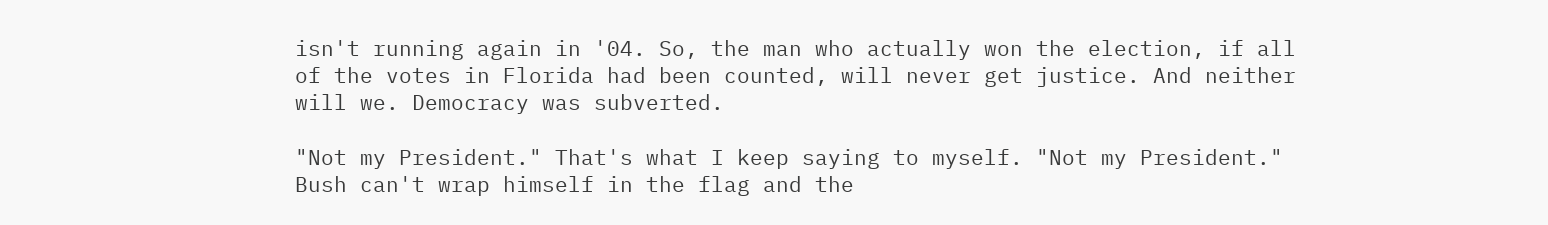isn't running again in '04. So, the man who actually won the election, if all of the votes in Florida had been counted, will never get justice. And neither will we. Democracy was subverted.

"Not my President." That's what I keep saying to myself. "Not my President." Bush can't wrap himself in the flag and the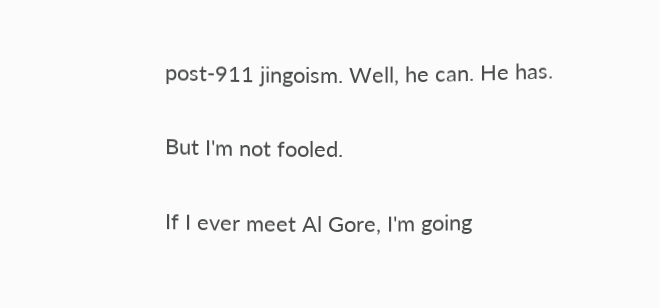post-911 jingoism. Well, he can. He has.

But I'm not fooled.

If I ever meet Al Gore, I'm going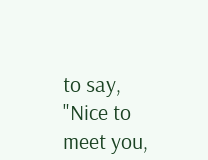to say, "Nice to meet you,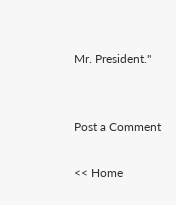Mr. President."


Post a Comment

<< Home